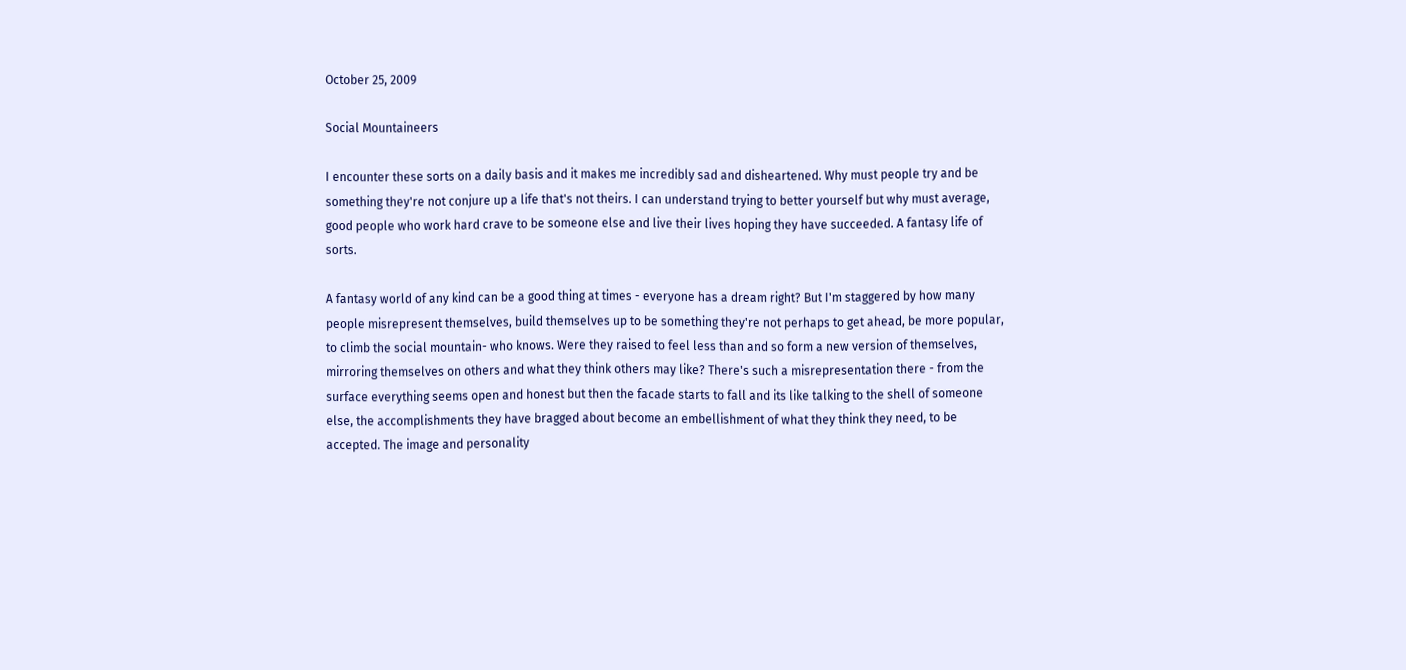October 25, 2009

Social Mountaineers

I encounter these sorts on a daily basis and it makes me incredibly sad and disheartened. Why must people try and be something they're not conjure up a life that's not theirs. I can understand trying to better yourself but why must average, good people who work hard crave to be someone else and live their lives hoping they have succeeded. A fantasy life of sorts.

A fantasy world of any kind can be a good thing at times - everyone has a dream right? But I'm staggered by how many people misrepresent themselves, build themselves up to be something they're not perhaps to get ahead, be more popular, to climb the social mountain- who knows. Were they raised to feel less than and so form a new version of themselves, mirroring themselves on others and what they think others may like? There's such a misrepresentation there - from the surface everything seems open and honest but then the facade starts to fall and its like talking to the shell of someone else, the accomplishments they have bragged about become an embellishment of what they think they need, to be accepted. The image and personality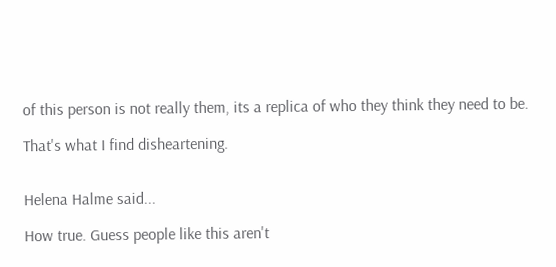of this person is not really them, its a replica of who they think they need to be.

That's what I find disheartening.


Helena Halme said...

How true. Guess people like this aren't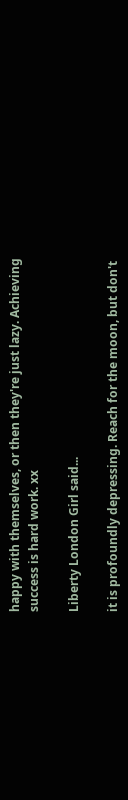happy with themselves, or then they're just lazy. Achieving success is hard work. xx

Liberty London Girl said...

it is profoundly depressing. Reach for the moon, but don't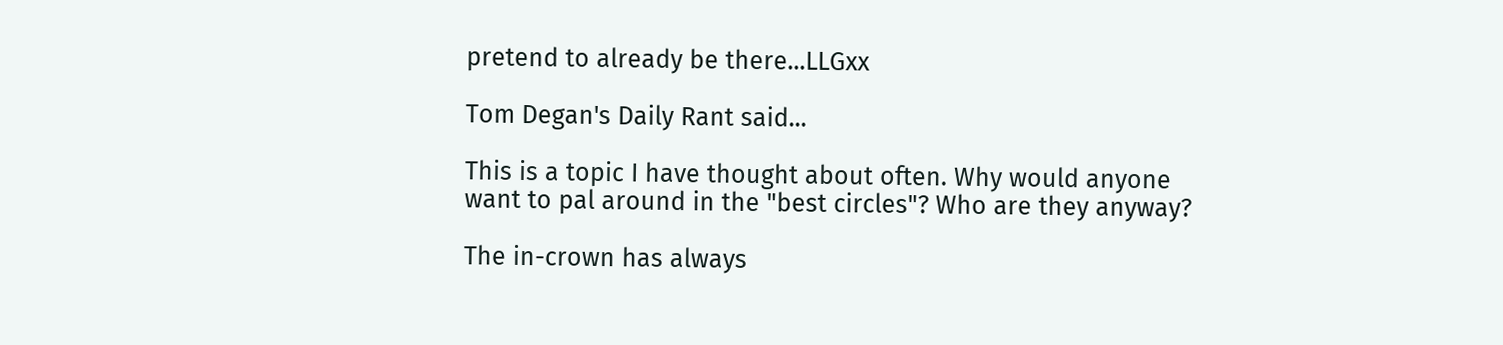pretend to already be there...LLGxx

Tom Degan's Daily Rant said...

This is a topic I have thought about often. Why would anyone want to pal around in the "best circles"? Who are they anyway?

The in-crown has always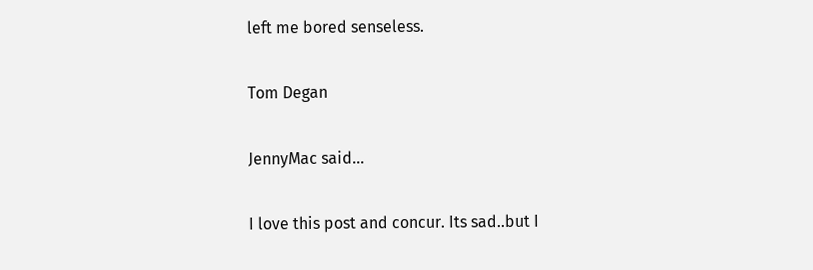left me bored senseless.

Tom Degan

JennyMac said...

I love this post and concur. Its sad..but I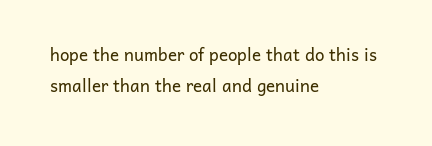hope the number of people that do this is smaller than the real and genuine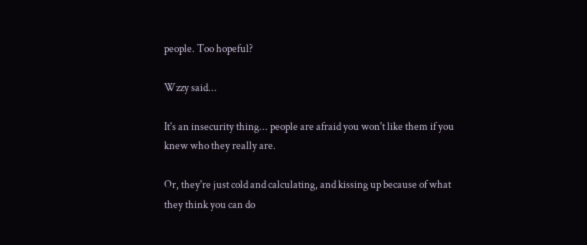people. Too hopeful?

Wzzy said...

It's an insecurity thing... people are afraid you won't like them if you knew who they really are.

Or, they're just cold and calculating, and kissing up because of what they think you can do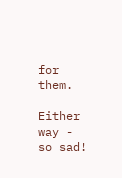for them.

Either way - so sad!